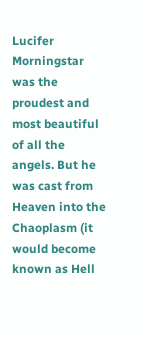Lucifer Morningstar was the proudest and most beautiful of all the angels. But he was cast from Heaven into the Chaoplasm (it would become known as Hell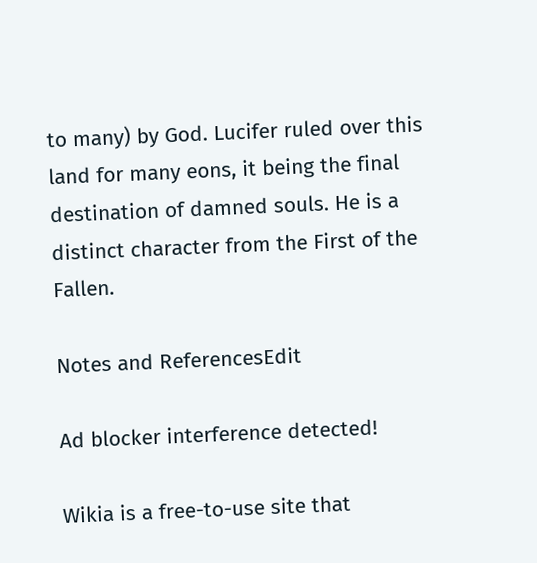to many) by God. Lucifer ruled over this land for many eons, it being the final destination of damned souls. He is a distinct character from the First of the Fallen.

Notes and ReferencesEdit

Ad blocker interference detected!

Wikia is a free-to-use site that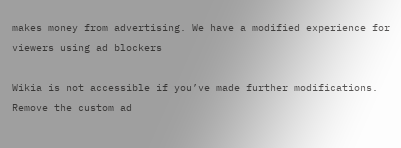makes money from advertising. We have a modified experience for viewers using ad blockers

Wikia is not accessible if you’ve made further modifications. Remove the custom ad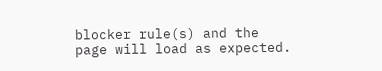blocker rule(s) and the page will load as expected.